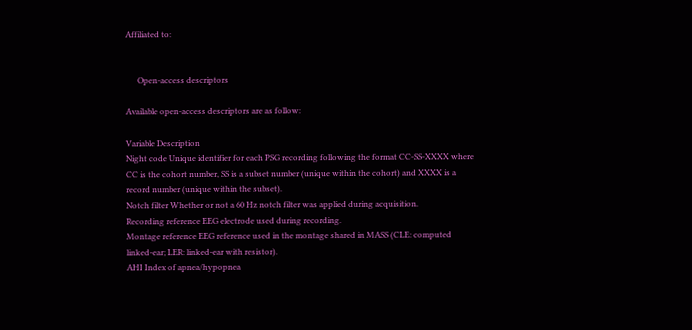Affiliated to:


      Open-access descriptors

Available open-access descriptors are as follow:

Variable Description
Night code Unique identifier for each PSG recording following the format CC-SS-XXXX where CC is the cohort number, SS is a subset number (unique within the cohort) and XXXX is a record number (unique within the subset).
Notch filter Whether or not a 60 Hz notch filter was applied during acquisition.
Recording reference EEG electrode used during recording.
Montage reference EEG reference used in the montage shared in MASS (CLE: computed linked-ear; LER: linked-ear with resistor).
AHI Index of apnea/hypopnea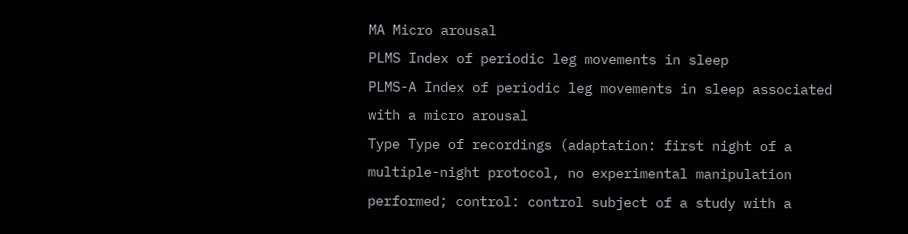MA Micro arousal
PLMS Index of periodic leg movements in sleep
PLMS-A Index of periodic leg movements in sleep associated with a micro arousal
Type Type of recordings (adaptation: first night of a multiple-night protocol, no experimental manipulation performed; control: control subject of a study with a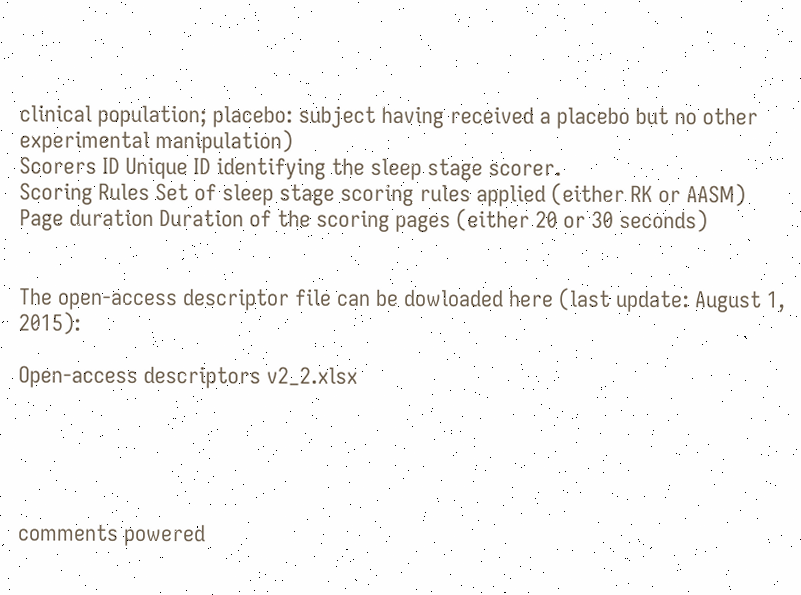clinical population; placebo: subject having received a placebo but no other experimental manipulation)
Scorers ID Unique ID identifying the sleep stage scorer.
Scoring Rules Set of sleep stage scoring rules applied (either RK or AASM)
Page duration Duration of the scoring pages (either 20 or 30 seconds)


The open-access descriptor file can be dowloaded here (last update: August 1, 2015):

Open-access descriptors v2_2.xlsx





comments powered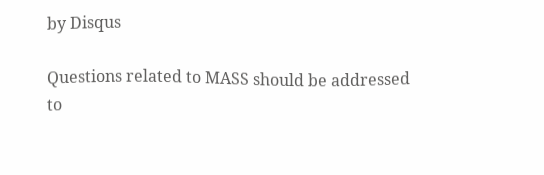by Disqus

Questions related to MASS should be addressed to